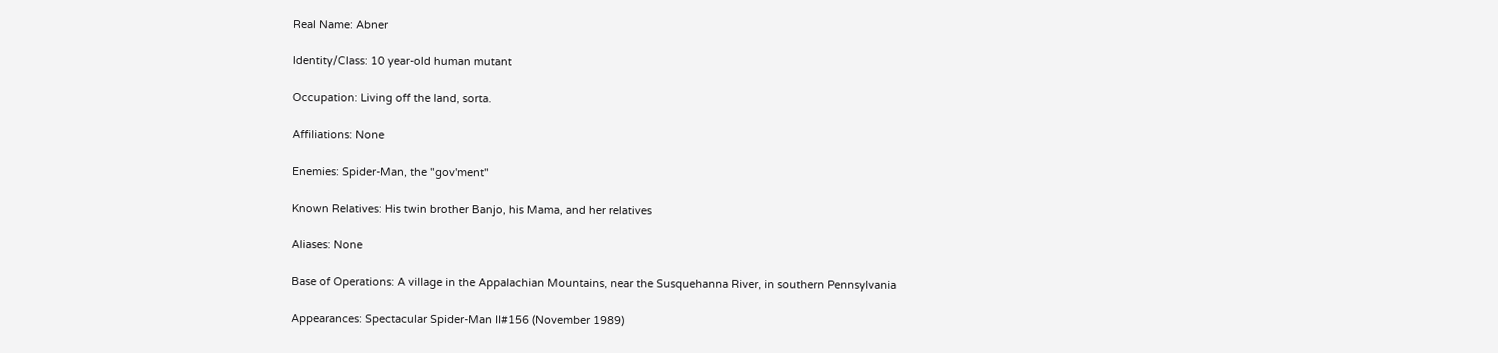Real Name: Abner

Identity/Class: 10 year-old human mutant

Occupation: Living off the land, sorta.

Affiliations: None

Enemies: Spider-Man, the "gov'ment"

Known Relatives: His twin brother Banjo, his Mama, and her relatives

Aliases: None

Base of Operations: A village in the Appalachian Mountains, near the Susquehanna River, in southern Pennsylvania

Appearances: Spectacular Spider-Man II#156 (November 1989)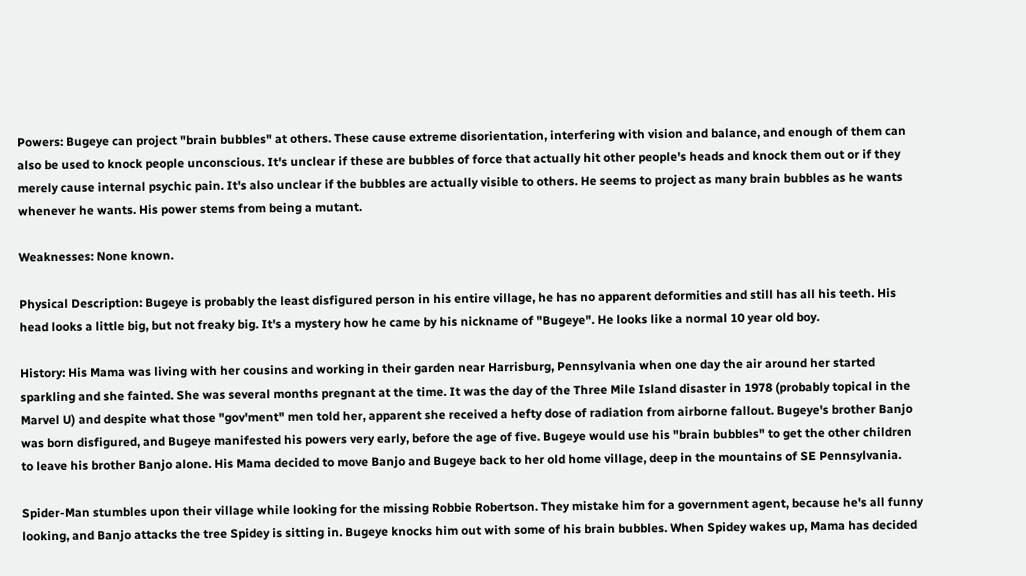Powers: Bugeye can project "brain bubbles" at others. These cause extreme disorientation, interfering with vision and balance, and enough of them can also be used to knock people unconscious. It's unclear if these are bubbles of force that actually hit other people's heads and knock them out or if they merely cause internal psychic pain. It's also unclear if the bubbles are actually visible to others. He seems to project as many brain bubbles as he wants whenever he wants. His power stems from being a mutant.

Weaknesses: None known.

Physical Description: Bugeye is probably the least disfigured person in his entire village, he has no apparent deformities and still has all his teeth. His head looks a little big, but not freaky big. It's a mystery how he came by his nickname of "Bugeye". He looks like a normal 10 year old boy.

History: His Mama was living with her cousins and working in their garden near Harrisburg, Pennsylvania when one day the air around her started sparkling and she fainted. She was several months pregnant at the time. It was the day of the Three Mile Island disaster in 1978 (probably topical in the Marvel U) and despite what those "gov'ment" men told her, apparent she received a hefty dose of radiation from airborne fallout. Bugeye's brother Banjo was born disfigured, and Bugeye manifested his powers very early, before the age of five. Bugeye would use his "brain bubbles" to get the other children to leave his brother Banjo alone. His Mama decided to move Banjo and Bugeye back to her old home village, deep in the mountains of SE Pennsylvania.

Spider-Man stumbles upon their village while looking for the missing Robbie Robertson. They mistake him for a government agent, because he's all funny looking, and Banjo attacks the tree Spidey is sitting in. Bugeye knocks him out with some of his brain bubbles. When Spidey wakes up, Mama has decided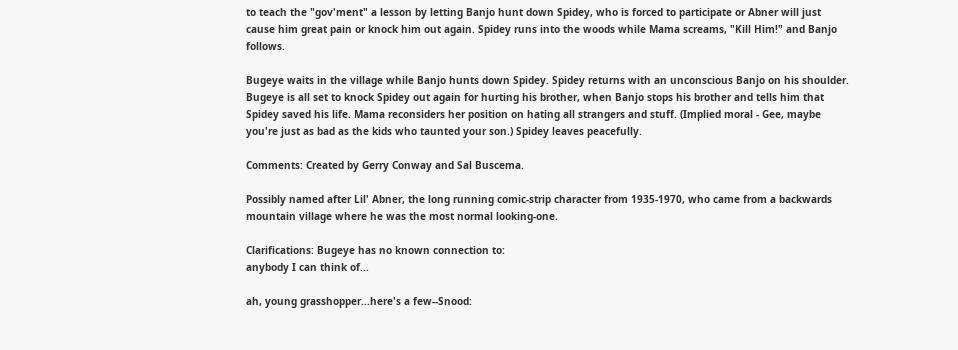to teach the "gov'ment" a lesson by letting Banjo hunt down Spidey, who is forced to participate or Abner will just cause him great pain or knock him out again. Spidey runs into the woods while Mama screams, "Kill Him!" and Banjo follows.

Bugeye waits in the village while Banjo hunts down Spidey. Spidey returns with an unconscious Banjo on his shoulder. Bugeye is all set to knock Spidey out again for hurting his brother, when Banjo stops his brother and tells him that Spidey saved his life. Mama reconsiders her position on hating all strangers and stuff. (Implied moral - Gee, maybe you're just as bad as the kids who taunted your son.) Spidey leaves peacefully.

Comments: Created by Gerry Conway and Sal Buscema.

Possibly named after Lil' Abner, the long running comic-strip character from 1935-1970, who came from a backwards mountain village where he was the most normal looking-one.

Clarifications: Bugeye has no known connection to:
anybody I can think of...

ah, young grasshopper...here's a few--Snood: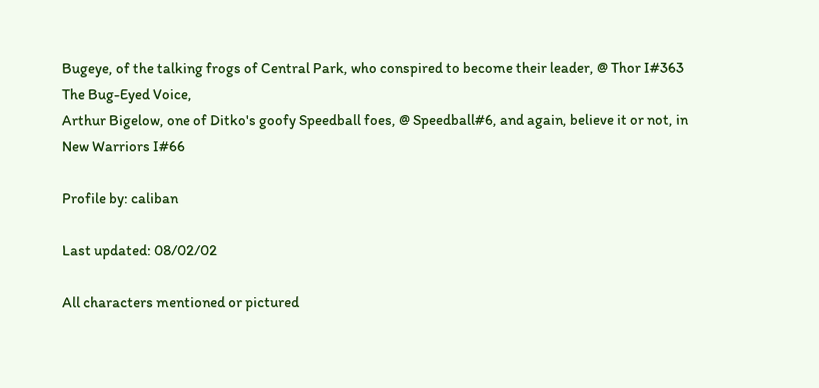Bugeye, of the talking frogs of Central Park, who conspired to become their leader, @ Thor I#363
The Bug-Eyed Voice,
Arthur Bigelow, one of Ditko's goofy Speedball foes, @ Speedball#6, and again, believe it or not, in New Warriors I#66

Profile by: caliban

Last updated: 08/02/02

All characters mentioned or pictured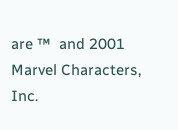are ™  and 2001 Marvel Characters, Inc.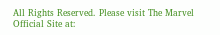All Rights Reserved. Please visit The Marvel Official Site at: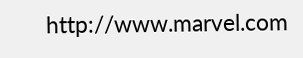http://www.marvel.com